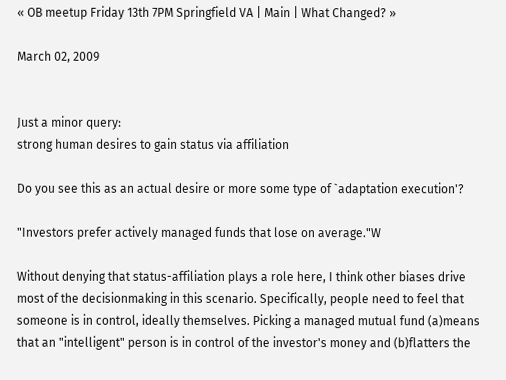« OB meetup Friday 13th 7PM Springfield VA | Main | What Changed? »

March 02, 2009


Just a minor query:
strong human desires to gain status via affiliation

Do you see this as an actual desire or more some type of `adaptation execution'?

"Investors prefer actively managed funds that lose on average."W

Without denying that status-affiliation plays a role here, I think other biases drive most of the decisionmaking in this scenario. Specifically, people need to feel that someone is in control, ideally themselves. Picking a managed mutual fund (a)means that an "intelligent" person is in control of the investor's money and (b)flatters the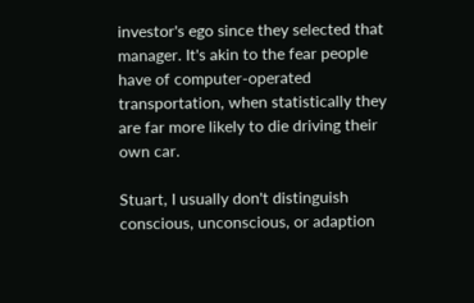investor's ego since they selected that manager. It's akin to the fear people have of computer-operated transportation, when statistically they are far more likely to die driving their own car.

Stuart, I usually don't distinguish conscious, unconscious, or adaption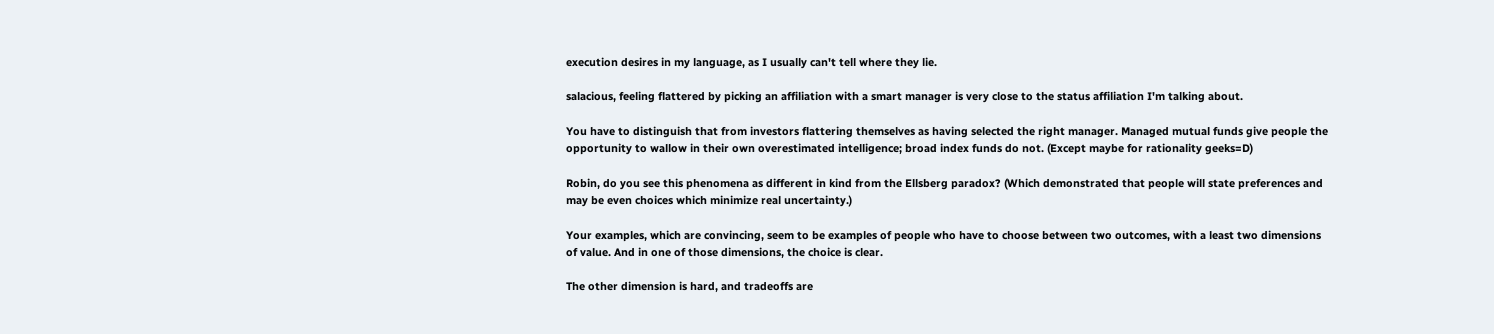execution desires in my language, as I usually can't tell where they lie.

salacious, feeling flattered by picking an affiliation with a smart manager is very close to the status affiliation I'm talking about.

You have to distinguish that from investors flattering themselves as having selected the right manager. Managed mutual funds give people the opportunity to wallow in their own overestimated intelligence; broad index funds do not. (Except maybe for rationality geeks=D)

Robin, do you see this phenomena as different in kind from the Ellsberg paradox? (Which demonstrated that people will state preferences and may be even choices which minimize real uncertainty.)

Your examples, which are convincing, seem to be examples of people who have to choose between two outcomes, with a least two dimensions of value. And in one of those dimensions, the choice is clear.

The other dimension is hard, and tradeoffs are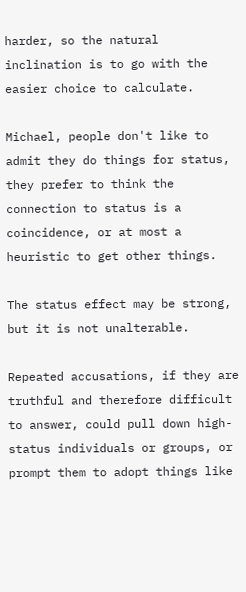harder, so the natural inclination is to go with the easier choice to calculate.

Michael, people don't like to admit they do things for status, they prefer to think the connection to status is a coincidence, or at most a heuristic to get other things.

The status effect may be strong, but it is not unalterable.

Repeated accusations, if they are truthful and therefore difficult to answer, could pull down high-status individuals or groups, or prompt them to adopt things like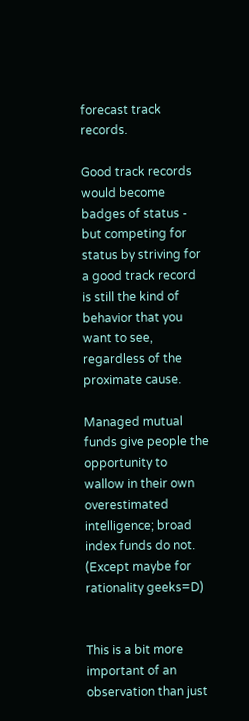forecast track records.

Good track records would become badges of status - but competing for status by striving for a good track record is still the kind of behavior that you want to see, regardless of the proximate cause.

Managed mutual funds give people the opportunity to wallow in their own overestimated intelligence; broad index funds do not. (Except maybe for rationality geeks=D)


This is a bit more important of an observation than just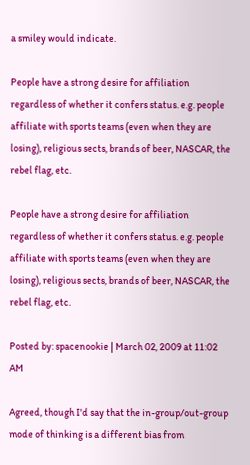a smiley would indicate.

People have a strong desire for affiliation regardless of whether it confers status. e.g. people affiliate with sports teams (even when they are losing), religious sects, brands of beer, NASCAR, the rebel flag, etc.

People have a strong desire for affiliation regardless of whether it confers status. e.g. people affiliate with sports teams (even when they are losing), religious sects, brands of beer, NASCAR, the rebel flag, etc.

Posted by: spacenookie | March 02, 2009 at 11:02 AM

Agreed, though I'd say that the in-group/out-group mode of thinking is a different bias from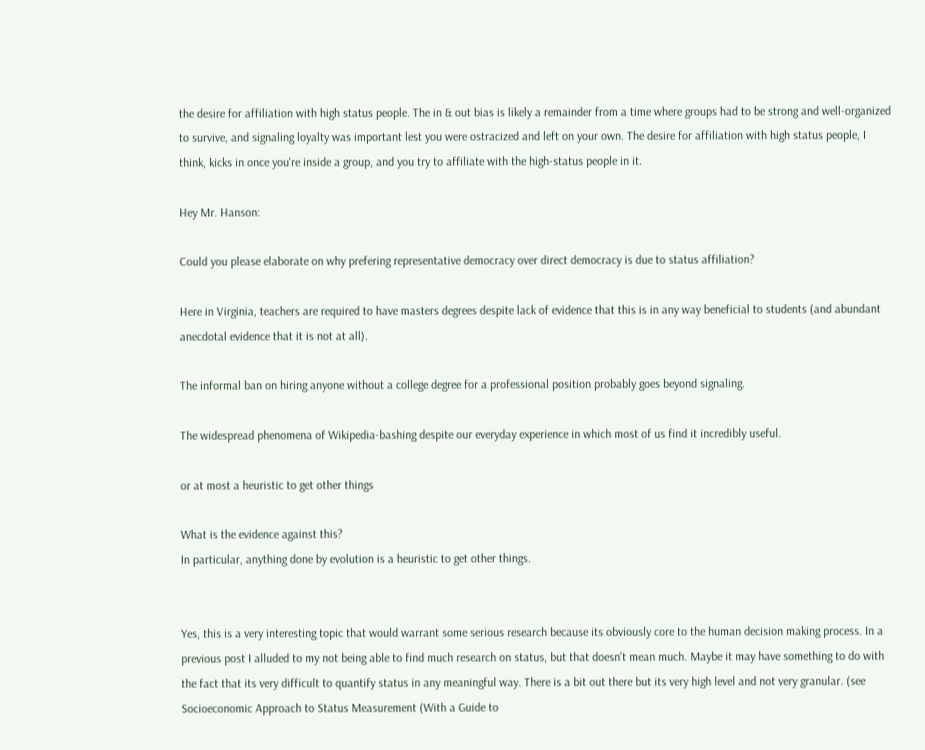the desire for affiliation with high status people. The in & out bias is likely a remainder from a time where groups had to be strong and well-organized to survive, and signaling loyalty was important lest you were ostracized and left on your own. The desire for affiliation with high status people, I think, kicks in once you're inside a group, and you try to affiliate with the high-status people in it.

Hey Mr. Hanson:

Could you please elaborate on why prefering representative democracy over direct democracy is due to status affiliation?

Here in Virginia, teachers are required to have masters degrees despite lack of evidence that this is in any way beneficial to students (and abundant anecdotal evidence that it is not at all).

The informal ban on hiring anyone without a college degree for a professional position probably goes beyond signaling.

The widespread phenomena of Wikipedia-bashing despite our everyday experience in which most of us find it incredibly useful.

or at most a heuristic to get other things

What is the evidence against this?
In particular, anything done by evolution is a heuristic to get other things.


Yes, this is a very interesting topic that would warrant some serious research because its obviously core to the human decision making process. In a previous post I alluded to my not being able to find much research on status, but that doesn't mean much. Maybe it may have something to do with the fact that its very difficult to quantify status in any meaningful way. There is a bit out there but its very high level and not very granular. (see Socioeconomic Approach to Status Measurement (With a Guide to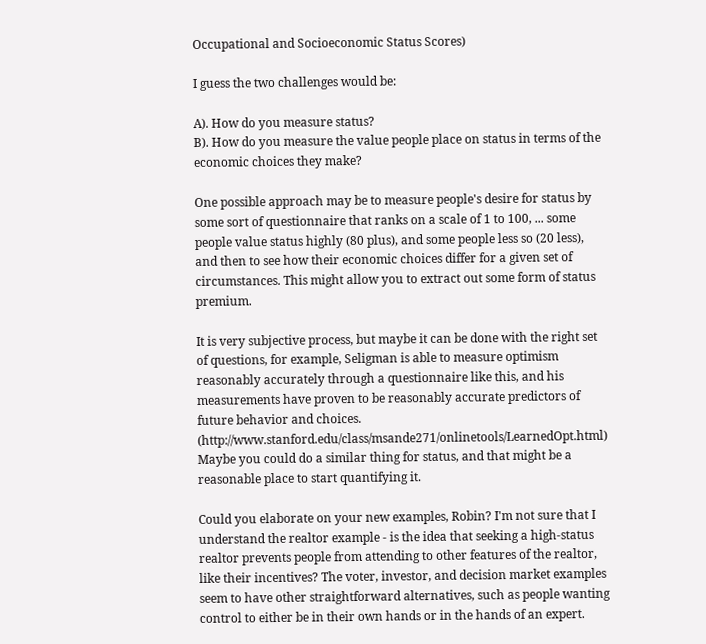Occupational and Socioeconomic Status Scores)

I guess the two challenges would be:

A). How do you measure status?
B). How do you measure the value people place on status in terms of the economic choices they make?

One possible approach may be to measure people's desire for status by some sort of questionnaire that ranks on a scale of 1 to 100, ... some people value status highly (80 plus), and some people less so (20 less), and then to see how their economic choices differ for a given set of circumstances. This might allow you to extract out some form of status premium.

It is very subjective process, but maybe it can be done with the right set of questions, for example, Seligman is able to measure optimism reasonably accurately through a questionnaire like this, and his measurements have proven to be reasonably accurate predictors of future behavior and choices. (http://www.stanford.edu/class/msande271/onlinetools/LearnedOpt.html) Maybe you could do a similar thing for status, and that might be a reasonable place to start quantifying it.

Could you elaborate on your new examples, Robin? I'm not sure that I understand the realtor example - is the idea that seeking a high-status realtor prevents people from attending to other features of the realtor, like their incentives? The voter, investor, and decision market examples seem to have other straightforward alternatives, such as people wanting control to either be in their own hands or in the hands of an expert.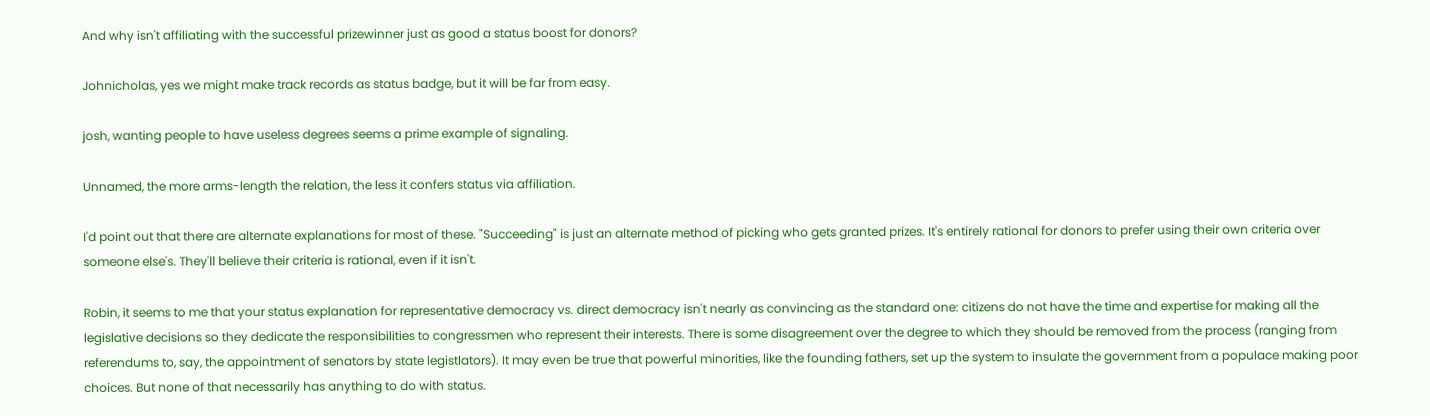And why isn't affiliating with the successful prizewinner just as good a status boost for donors?

Johnicholas, yes we might make track records as status badge, but it will be far from easy.

josh, wanting people to have useless degrees seems a prime example of signaling.

Unnamed, the more arms-length the relation, the less it confers status via affiliation.

I'd point out that there are alternate explanations for most of these. "Succeeding" is just an alternate method of picking who gets granted prizes. It's entirely rational for donors to prefer using their own criteria over someone else's. They'll believe their criteria is rational, even if it isn't.

Robin, it seems to me that your status explanation for representative democracy vs. direct democracy isn't nearly as convincing as the standard one: citizens do not have the time and expertise for making all the legislative decisions so they dedicate the responsibilities to congressmen who represent their interests. There is some disagreement over the degree to which they should be removed from the process (ranging from referendums to, say, the appointment of senators by state legistlators). It may even be true that powerful minorities, like the founding fathers, set up the system to insulate the government from a populace making poor choices. But none of that necessarily has anything to do with status.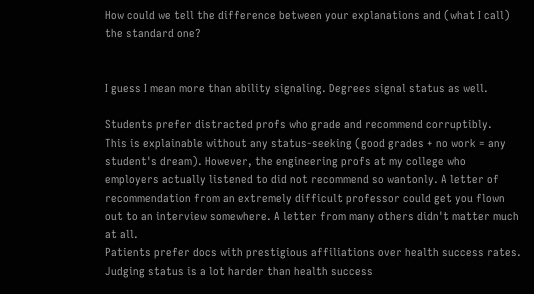How could we tell the difference between your explanations and (what I call) the standard one?


I guess I mean more than ability signaling. Degrees signal status as well.

Students prefer distracted profs who grade and recommend corruptibly.
This is explainable without any status-seeking (good grades + no work = any student's dream). However, the engineering profs at my college who employers actually listened to did not recommend so wantonly. A letter of recommendation from an extremely difficult professor could get you flown out to an interview somewhere. A letter from many others didn't matter much at all.
Patients prefer docs with prestigious affiliations over health success rates.
Judging status is a lot harder than health success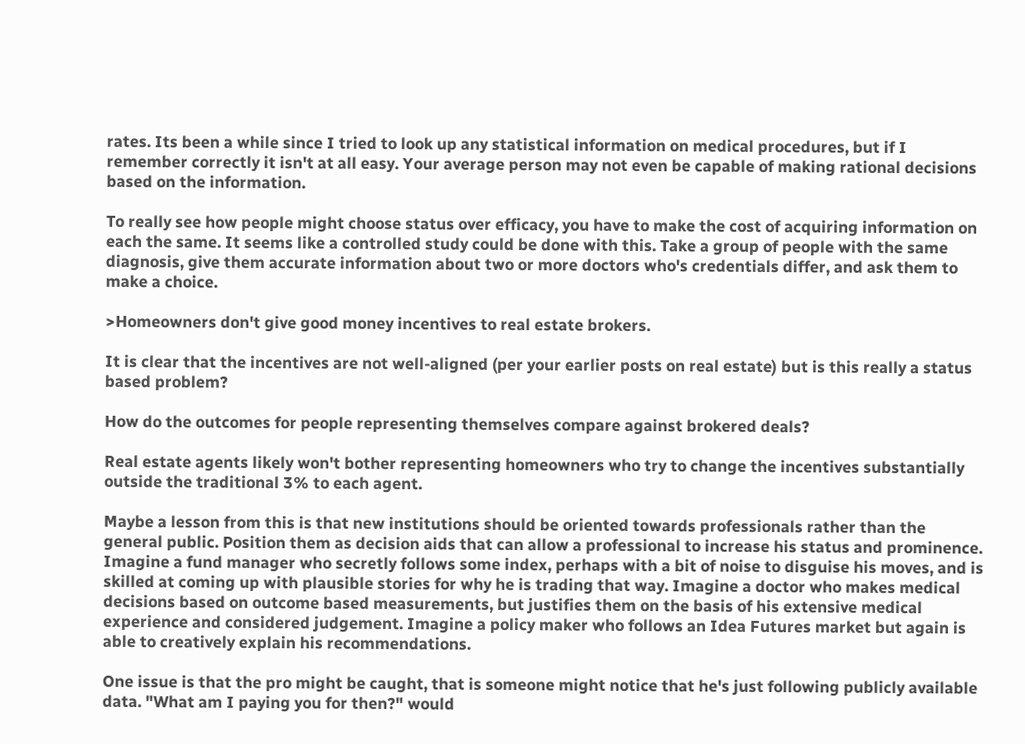rates. Its been a while since I tried to look up any statistical information on medical procedures, but if I remember correctly it isn't at all easy. Your average person may not even be capable of making rational decisions based on the information.

To really see how people might choose status over efficacy, you have to make the cost of acquiring information on each the same. It seems like a controlled study could be done with this. Take a group of people with the same diagnosis, give them accurate information about two or more doctors who's credentials differ, and ask them to make a choice.

>Homeowners don't give good money incentives to real estate brokers.

It is clear that the incentives are not well-aligned (per your earlier posts on real estate) but is this really a status based problem?

How do the outcomes for people representing themselves compare against brokered deals?

Real estate agents likely won't bother representing homeowners who try to change the incentives substantially outside the traditional 3% to each agent.

Maybe a lesson from this is that new institutions should be oriented towards professionals rather than the general public. Position them as decision aids that can allow a professional to increase his status and prominence. Imagine a fund manager who secretly follows some index, perhaps with a bit of noise to disguise his moves, and is skilled at coming up with plausible stories for why he is trading that way. Imagine a doctor who makes medical decisions based on outcome based measurements, but justifies them on the basis of his extensive medical experience and considered judgement. Imagine a policy maker who follows an Idea Futures market but again is able to creatively explain his recommendations.

One issue is that the pro might be caught, that is someone might notice that he's just following publicly available data. "What am I paying you for then?" would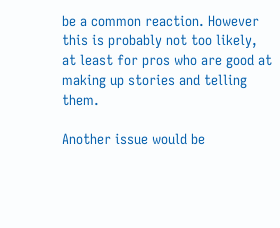be a common reaction. However this is probably not too likely, at least for pros who are good at making up stories and telling them.

Another issue would be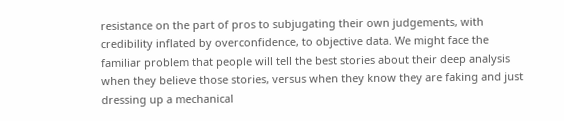resistance on the part of pros to subjugating their own judgements, with credibility inflated by overconfidence, to objective data. We might face the familiar problem that people will tell the best stories about their deep analysis when they believe those stories, versus when they know they are faking and just dressing up a mechanical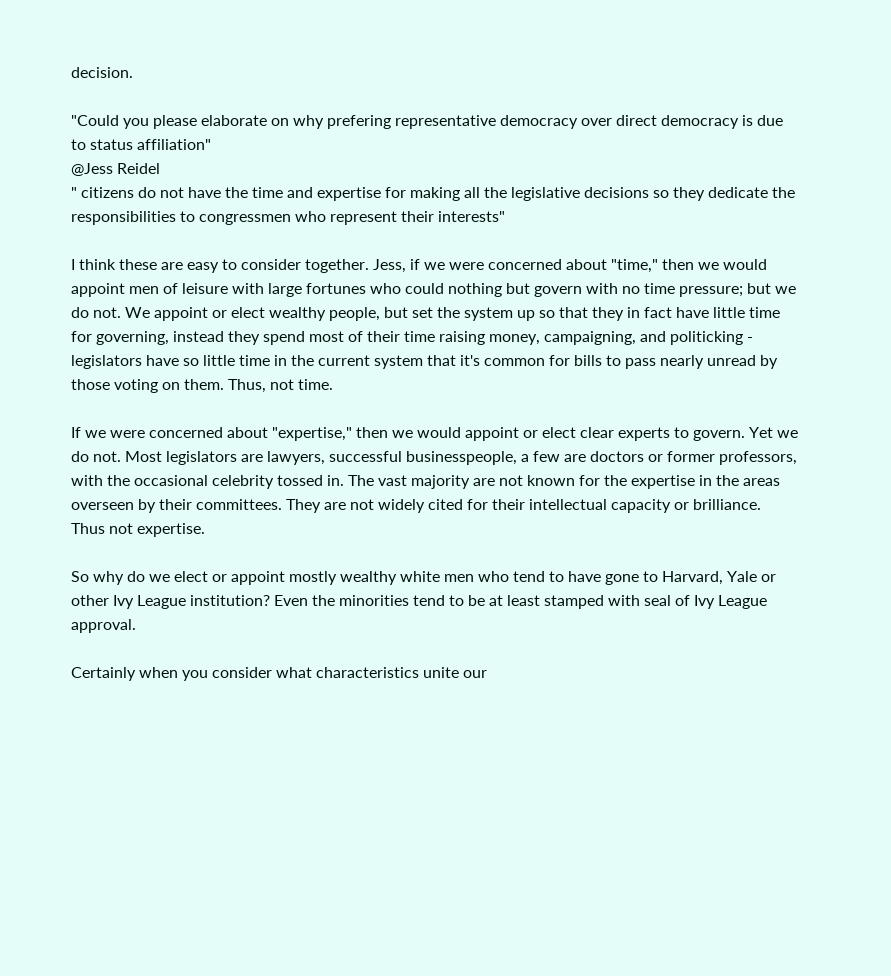decision.

"Could you please elaborate on why prefering representative democracy over direct democracy is due to status affiliation"
@Jess Reidel
" citizens do not have the time and expertise for making all the legislative decisions so they dedicate the responsibilities to congressmen who represent their interests"

I think these are easy to consider together. Jess, if we were concerned about "time," then we would appoint men of leisure with large fortunes who could nothing but govern with no time pressure; but we do not. We appoint or elect wealthy people, but set the system up so that they in fact have little time for governing, instead they spend most of their time raising money, campaigning, and politicking - legislators have so little time in the current system that it's common for bills to pass nearly unread by those voting on them. Thus, not time.

If we were concerned about "expertise," then we would appoint or elect clear experts to govern. Yet we do not. Most legislators are lawyers, successful businesspeople, a few are doctors or former professors, with the occasional celebrity tossed in. The vast majority are not known for the expertise in the areas overseen by their committees. They are not widely cited for their intellectual capacity or brilliance. Thus not expertise.

So why do we elect or appoint mostly wealthy white men who tend to have gone to Harvard, Yale or other Ivy League institution? Even the minorities tend to be at least stamped with seal of Ivy League approval.

Certainly when you consider what characteristics unite our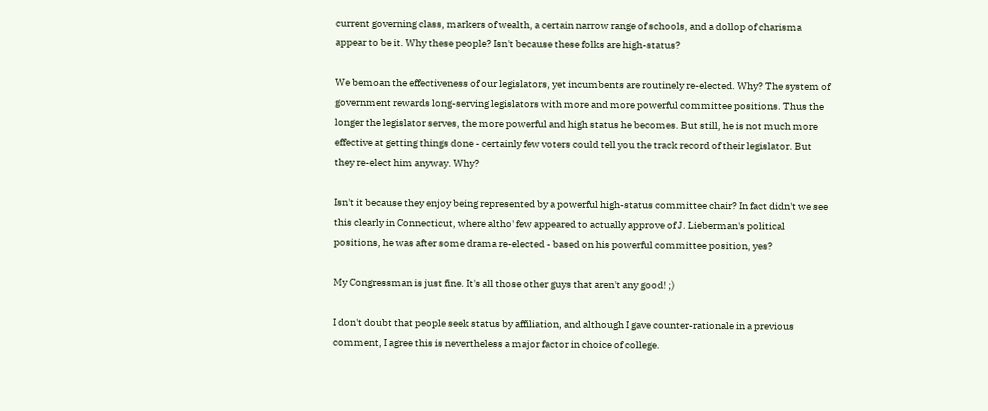current governing class, markers of wealth, a certain narrow range of schools, and a dollop of charisma appear to be it. Why these people? Isn't because these folks are high-status?

We bemoan the effectiveness of our legislators, yet incumbents are routinely re-elected. Why? The system of government rewards long-serving legislators with more and more powerful committee positions. Thus the longer the legislator serves, the more powerful and high status he becomes. But still, he is not much more effective at getting things done - certainly few voters could tell you the track record of their legislator. But they re-elect him anyway. Why?

Isn't it because they enjoy being represented by a powerful high-status committee chair? In fact didn't we see this clearly in Connecticut, where altho' few appeared to actually approve of J. Lieberman's political positions, he was after some drama re-elected - based on his powerful committee position, yes?

My Congressman is just fine. It's all those other guys that aren't any good! ;)

I don't doubt that people seek status by affiliation, and although I gave counter-rationale in a previous comment, I agree this is nevertheless a major factor in choice of college.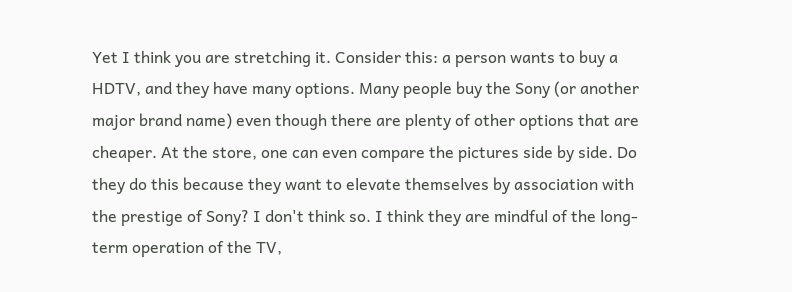Yet I think you are stretching it. Consider this: a person wants to buy a HDTV, and they have many options. Many people buy the Sony (or another major brand name) even though there are plenty of other options that are cheaper. At the store, one can even compare the pictures side by side. Do they do this because they want to elevate themselves by association with the prestige of Sony? I don't think so. I think they are mindful of the long-term operation of the TV,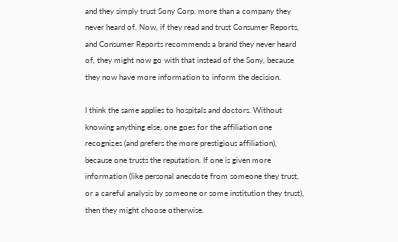and they simply trust Sony Corp. more than a company they never heard of. Now, if they read and trust Consumer Reports, and Consumer Reports recommends a brand they never heard of, they might now go with that instead of the Sony, because they now have more information to inform the decision.

I think the same applies to hospitals and doctors. Without knowing anything else, one goes for the affiliation one recognizes (and prefers the more prestigious affiliation), because one trusts the reputation. If one is given more information (like personal anecdote from someone they trust, or a careful analysis by someone or some institution they trust), then they might choose otherwise.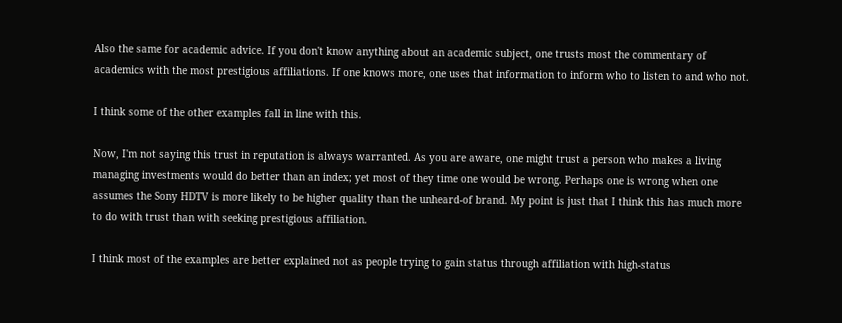Also the same for academic advice. If you don't know anything about an academic subject, one trusts most the commentary of academics with the most prestigious affiliations. If one knows more, one uses that information to inform who to listen to and who not.

I think some of the other examples fall in line with this.

Now, I'm not saying this trust in reputation is always warranted. As you are aware, one might trust a person who makes a living managing investments would do better than an index; yet most of they time one would be wrong. Perhaps one is wrong when one assumes the Sony HDTV is more likely to be higher quality than the unheard-of brand. My point is just that I think this has much more to do with trust than with seeking prestigious affiliation.

I think most of the examples are better explained not as people trying to gain status through affiliation with high-status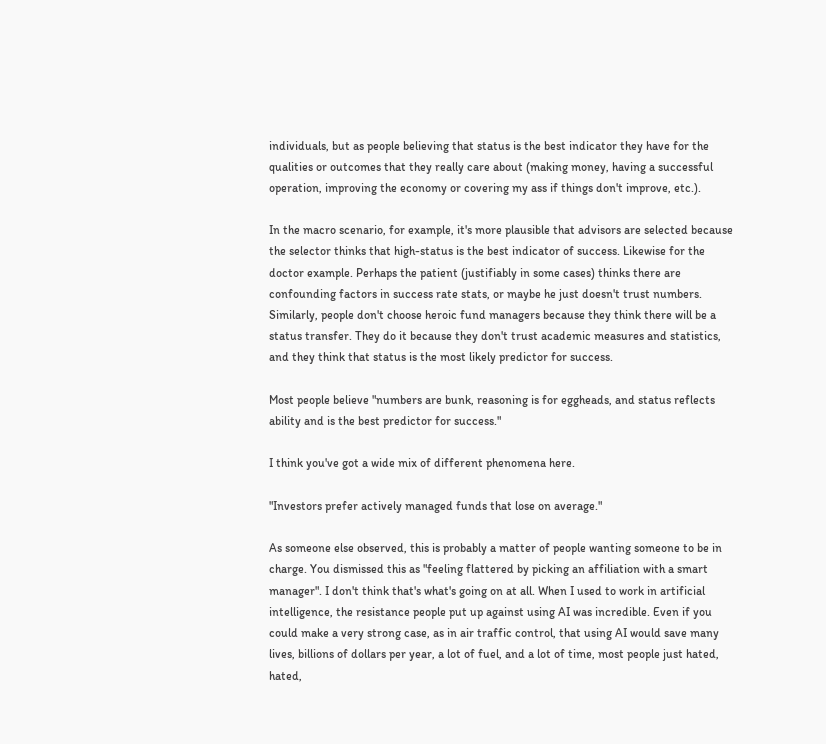individuals, but as people believing that status is the best indicator they have for the qualities or outcomes that they really care about (making money, having a successful operation, improving the economy or covering my ass if things don't improve, etc.).

In the macro scenario, for example, it's more plausible that advisors are selected because the selector thinks that high-status is the best indicator of success. Likewise for the doctor example. Perhaps the patient (justifiably in some cases) thinks there are confounding factors in success rate stats, or maybe he just doesn't trust numbers. Similarly, people don't choose heroic fund managers because they think there will be a status transfer. They do it because they don't trust academic measures and statistics, and they think that status is the most likely predictor for success.

Most people believe "numbers are bunk, reasoning is for eggheads, and status reflects ability and is the best predictor for success."

I think you've got a wide mix of different phenomena here.

"Investors prefer actively managed funds that lose on average."

As someone else observed, this is probably a matter of people wanting someone to be in charge. You dismissed this as "feeling flattered by picking an affiliation with a smart manager". I don't think that's what's going on at all. When I used to work in artificial intelligence, the resistance people put up against using AI was incredible. Even if you could make a very strong case, as in air traffic control, that using AI would save many lives, billions of dollars per year, a lot of fuel, and a lot of time, most people just hated, hated,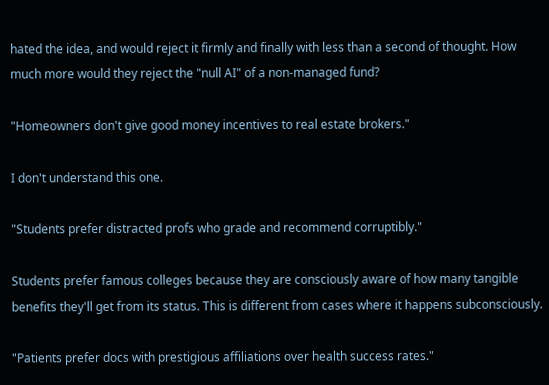hated the idea, and would reject it firmly and finally with less than a second of thought. How much more would they reject the "null AI" of a non-managed fund?

"Homeowners don't give good money incentives to real estate brokers."

I don't understand this one.

"Students prefer distracted profs who grade and recommend corruptibly."

Students prefer famous colleges because they are consciously aware of how many tangible benefits they'll get from its status. This is different from cases where it happens subconsciously.

"Patients prefer docs with prestigious affiliations over health success rates."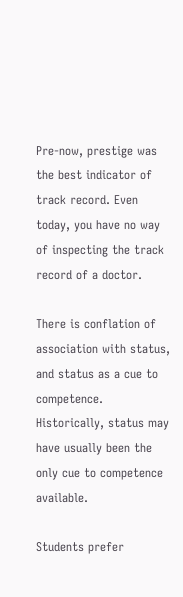Pre-now, prestige was the best indicator of track record. Even today, you have no way of inspecting the track record of a doctor.

There is conflation of association with status, and status as a cue to competence. Historically, status may have usually been the only cue to competence available.

Students prefer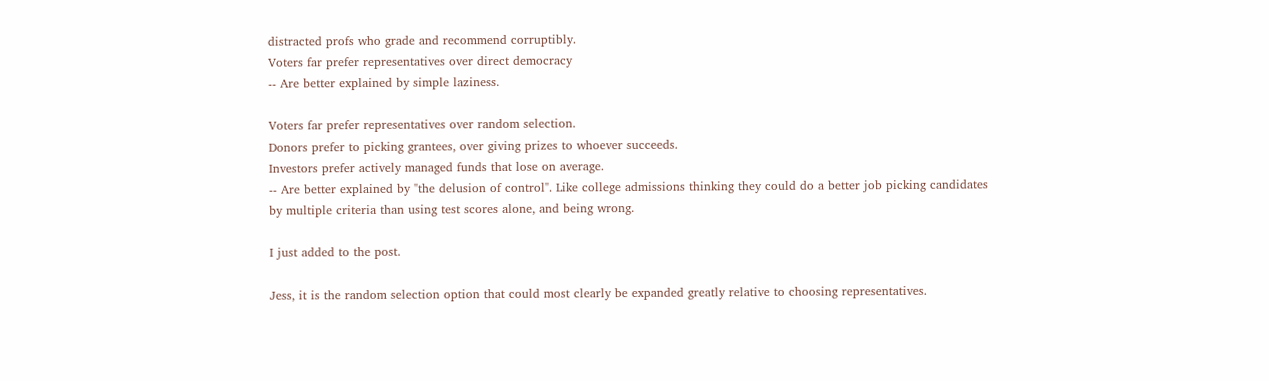distracted profs who grade and recommend corruptibly.
Voters far prefer representatives over direct democracy
-- Are better explained by simple laziness.

Voters far prefer representatives over random selection.
Donors prefer to picking grantees, over giving prizes to whoever succeeds.
Investors prefer actively managed funds that lose on average.
-- Are better explained by "the delusion of control". Like college admissions thinking they could do a better job picking candidates by multiple criteria than using test scores alone, and being wrong.

I just added to the post.

Jess, it is the random selection option that could most clearly be expanded greatly relative to choosing representatives.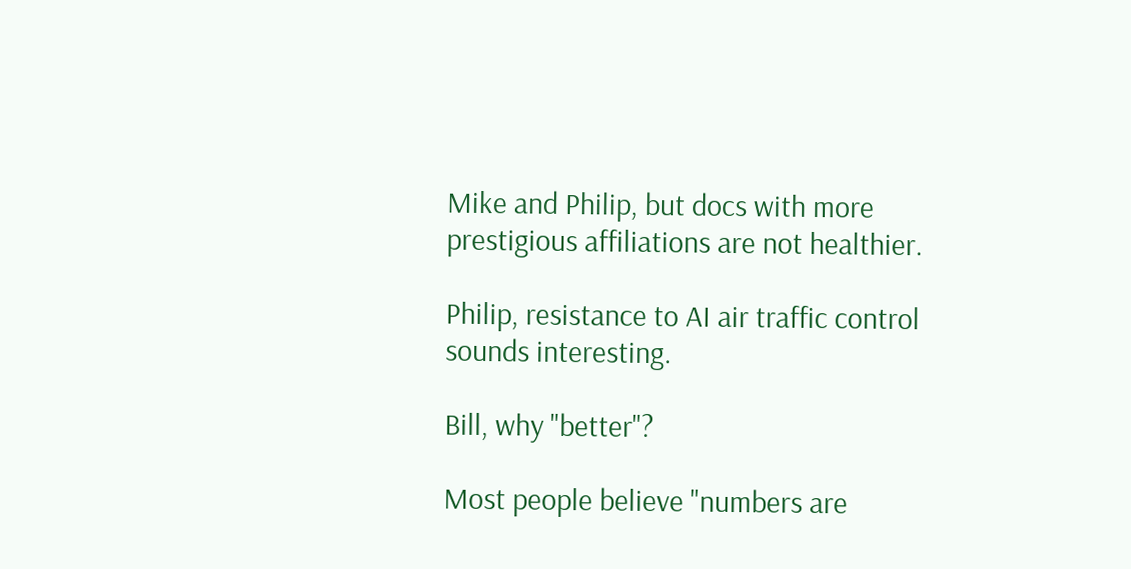Mike and Philip, but docs with more prestigious affiliations are not healthier.

Philip, resistance to AI air traffic control sounds interesting.

Bill, why "better"?

Most people believe "numbers are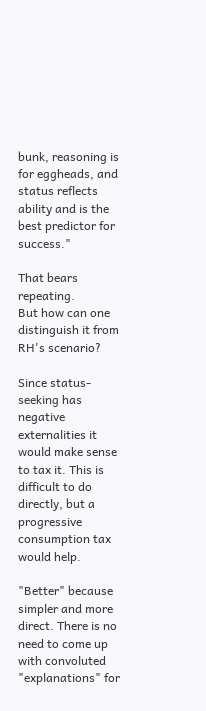bunk, reasoning is for eggheads, and status reflects ability and is the best predictor for success."

That bears repeating.
But how can one distinguish it from RH's scenario?

Since status-seeking has negative externalities it would make sense to tax it. This is difficult to do directly, but a progressive consumption tax would help.

"Better" because simpler and more direct. There is no need to come up with convoluted "explanations" for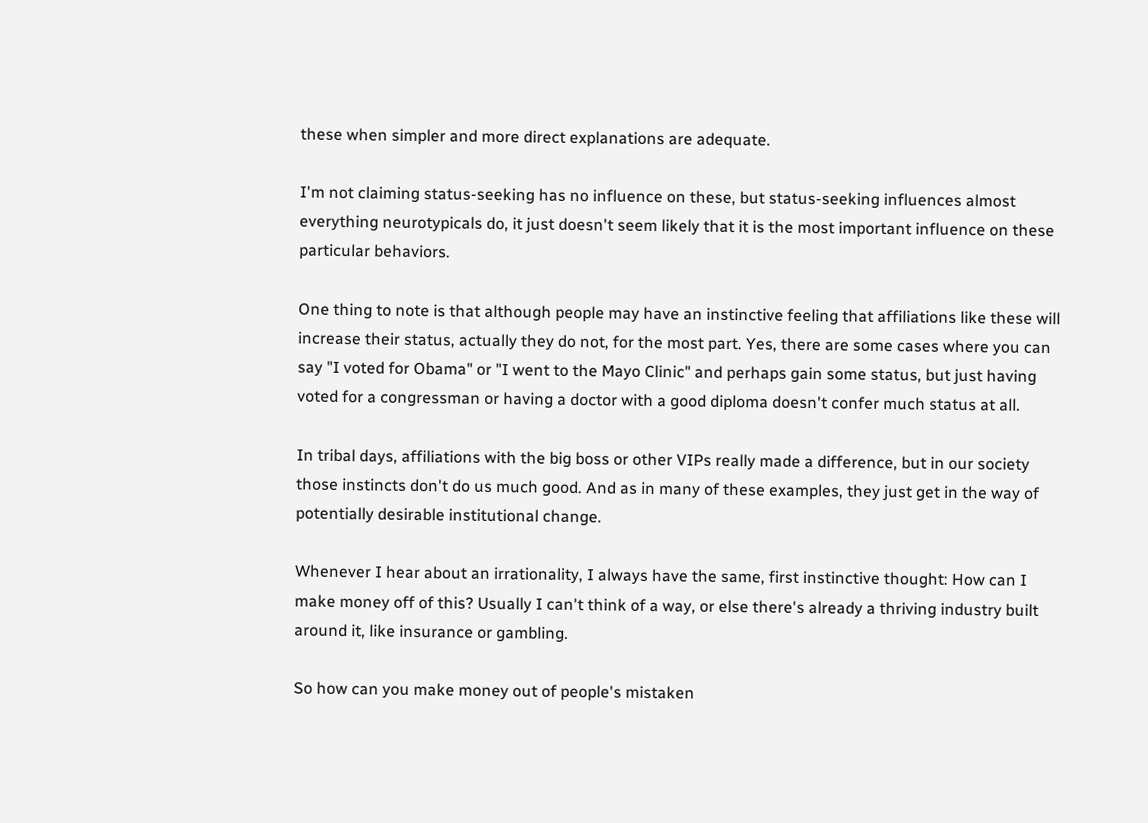these when simpler and more direct explanations are adequate.

I'm not claiming status-seeking has no influence on these, but status-seeking influences almost everything neurotypicals do, it just doesn't seem likely that it is the most important influence on these particular behaviors.

One thing to note is that although people may have an instinctive feeling that affiliations like these will increase their status, actually they do not, for the most part. Yes, there are some cases where you can say "I voted for Obama" or "I went to the Mayo Clinic" and perhaps gain some status, but just having voted for a congressman or having a doctor with a good diploma doesn't confer much status at all.

In tribal days, affiliations with the big boss or other VIPs really made a difference, but in our society those instincts don't do us much good. And as in many of these examples, they just get in the way of potentially desirable institutional change.

Whenever I hear about an irrationality, I always have the same, first instinctive thought: How can I make money off of this? Usually I can't think of a way, or else there's already a thriving industry built around it, like insurance or gambling.

So how can you make money out of people's mistaken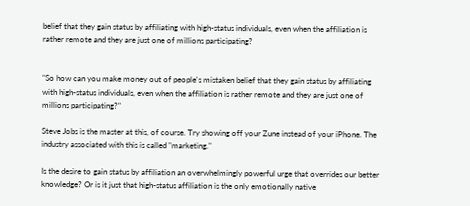belief that they gain status by affiliating with high-status individuals, even when the affiliation is rather remote and they are just one of millions participating?


"So how can you make money out of people's mistaken belief that they gain status by affiliating with high-status individuals, even when the affiliation is rather remote and they are just one of millions participating?"

Steve Jobs is the master at this, of course. Try showing off your Zune instead of your iPhone. The industry associated with this is called "marketing."

Is the desire to gain status by affiliation an overwhelmingly powerful urge that overrides our better knowledge? Or is it just that high-status affiliation is the only emotionally native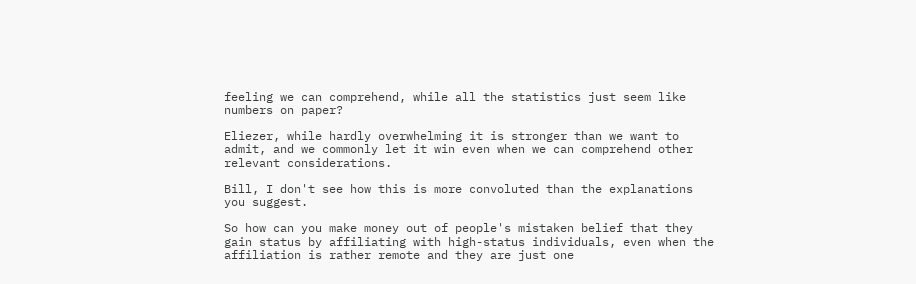feeling we can comprehend, while all the statistics just seem like numbers on paper?

Eliezer, while hardly overwhelming it is stronger than we want to admit, and we commonly let it win even when we can comprehend other relevant considerations.

Bill, I don't see how this is more convoluted than the explanations you suggest.

So how can you make money out of people's mistaken belief that they gain status by affiliating with high-status individuals, even when the affiliation is rather remote and they are just one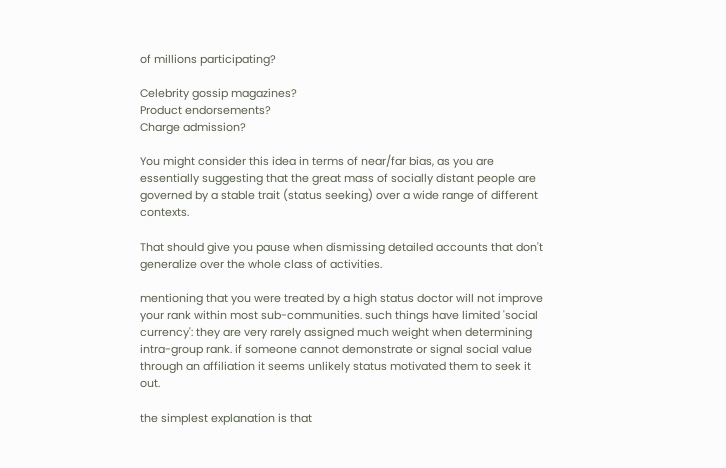of millions participating?

Celebrity gossip magazines?
Product endorsements?
Charge admission?

You might consider this idea in terms of near/far bias, as you are essentially suggesting that the great mass of socially distant people are governed by a stable trait (status seeking) over a wide range of different contexts.

That should give you pause when dismissing detailed accounts that don't generalize over the whole class of activities.

mentioning that you were treated by a high status doctor will not improve your rank within most sub-communities. such things have limited 'social currency': they are very rarely assigned much weight when determining intra-group rank. if someone cannot demonstrate or signal social value through an affiliation it seems unlikely status motivated them to seek it out.

the simplest explanation is that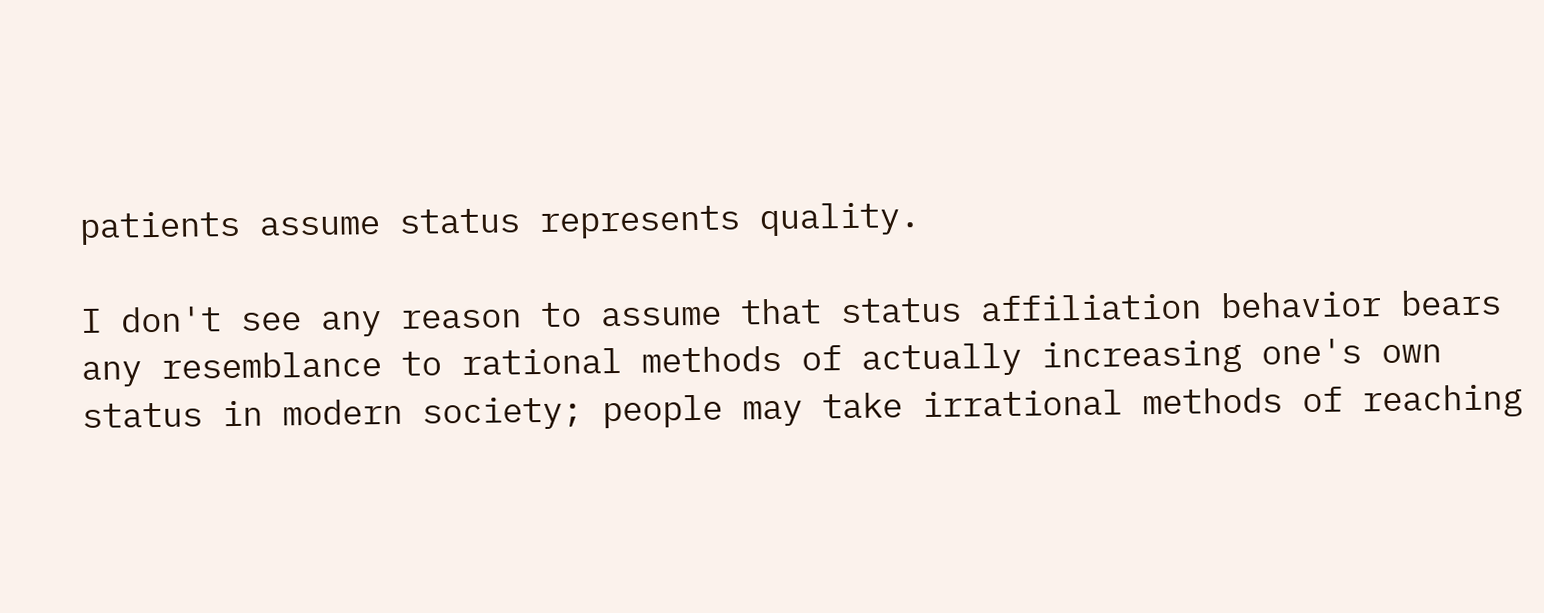patients assume status represents quality.

I don't see any reason to assume that status affiliation behavior bears any resemblance to rational methods of actually increasing one's own status in modern society; people may take irrational methods of reaching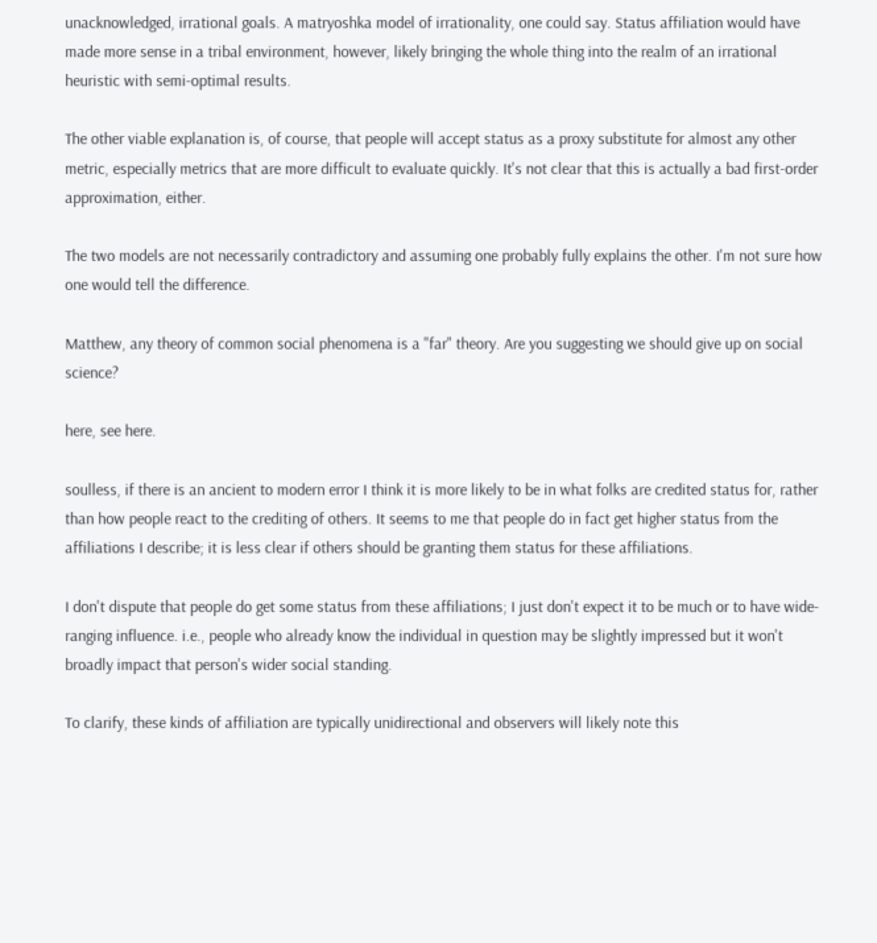unacknowledged, irrational goals. A matryoshka model of irrationality, one could say. Status affiliation would have made more sense in a tribal environment, however, likely bringing the whole thing into the realm of an irrational heuristic with semi-optimal results.

The other viable explanation is, of course, that people will accept status as a proxy substitute for almost any other metric, especially metrics that are more difficult to evaluate quickly. It's not clear that this is actually a bad first-order approximation, either.

The two models are not necessarily contradictory and assuming one probably fully explains the other. I'm not sure how one would tell the difference.

Matthew, any theory of common social phenomena is a "far" theory. Are you suggesting we should give up on social science?

here, see here.

soulless, if there is an ancient to modern error I think it is more likely to be in what folks are credited status for, rather than how people react to the crediting of others. It seems to me that people do in fact get higher status from the affiliations I describe; it is less clear if others should be granting them status for these affiliations.

I don't dispute that people do get some status from these affiliations; I just don't expect it to be much or to have wide-ranging influence. i.e., people who already know the individual in question may be slightly impressed but it won't broadly impact that person's wider social standing.

To clarify, these kinds of affiliation are typically unidirectional and observers will likely note this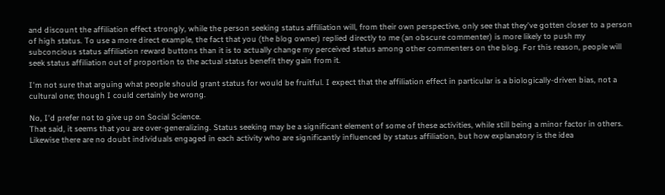and discount the affiliation effect strongly, while the person seeking status affiliation will, from their own perspective, only see that they've gotten closer to a person of high status. To use a more direct example, the fact that you (the blog owner) replied directly to me (an obscure commenter) is more likely to push my subconcious status affiliation reward buttons than it is to actually change my perceived status among other commenters on the blog. For this reason, people will seek status affiliation out of proportion to the actual status benefit they gain from it.

I'm not sure that arguing what people should grant status for would be fruitful. I expect that the affiliation effect in particular is a biologically-driven bias, not a cultural one; though I could certainly be wrong.

No, I'd prefer not to give up on Social Science.
That said, it seems that you are over-generalizing. Status seeking may be a significant element of some of these activities, while still being a minor factor in others. Likewise there are no doubt individuals engaged in each activity who are significantly influenced by status affiliation, but how explanatory is the idea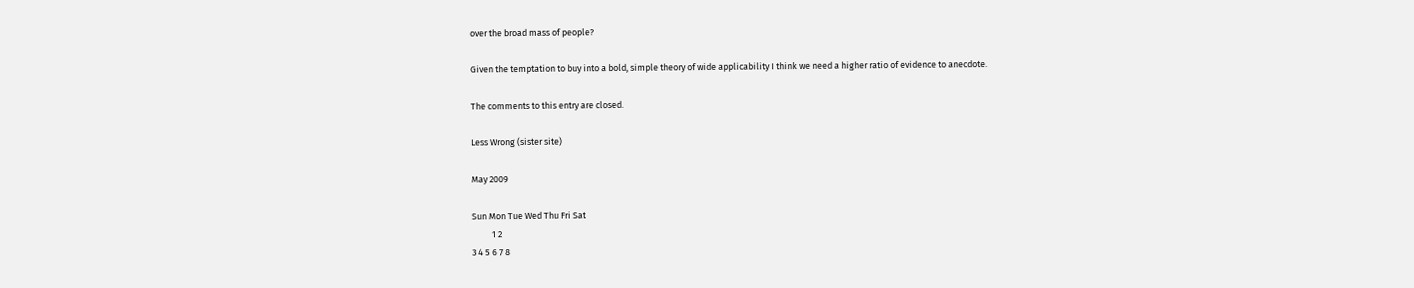over the broad mass of people?

Given the temptation to buy into a bold, simple theory of wide applicability I think we need a higher ratio of evidence to anecdote.

The comments to this entry are closed.

Less Wrong (sister site)

May 2009

Sun Mon Tue Wed Thu Fri Sat
          1 2
3 4 5 6 7 8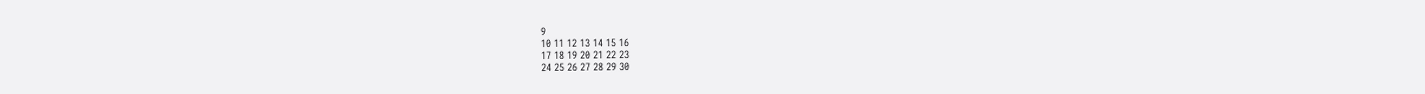9
10 11 12 13 14 15 16
17 18 19 20 21 22 23
24 25 26 27 28 29 30